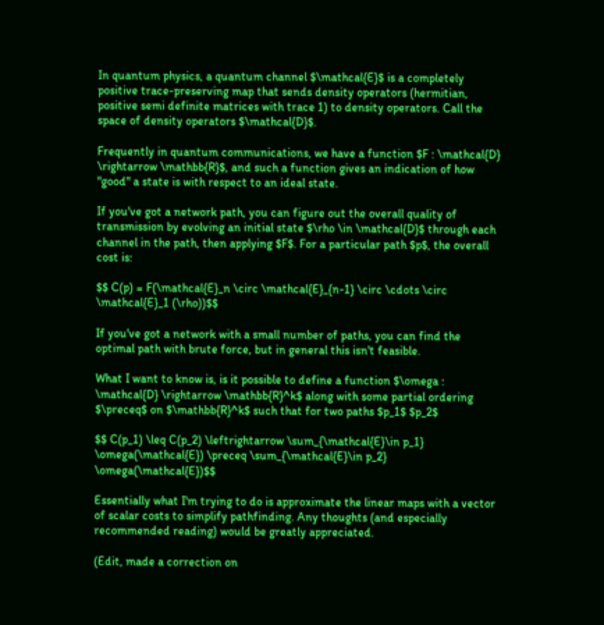In quantum physics, a quantum channel $\mathcal{E}$ is a completely positive trace-preserving map that sends density operators (hermitian, positive semi definite matrices with trace 1) to density operators. Call the space of density operators $\mathcal{D}$.

Frequently in quantum communications, we have a function $F : \mathcal{D} \rightarrow \mathbb{R}$, and such a function gives an indication of how "good" a state is with respect to an ideal state.

If you've got a network path, you can figure out the overall quality of transmission by evolving an initial state $\rho \in \mathcal{D}$ through each channel in the path, then applying $F$. For a particular path $p$, the overall cost is:

$$ C(p) = F(\mathcal{E}_n \circ \mathcal{E}_{n-1} \circ \cdots \circ \mathcal{E}_1 (\rho))$$

If you've got a network with a small number of paths, you can find the optimal path with brute force, but in general this isn't feasible.

What I want to know is, is it possible to define a function $\omega : \mathcal{D} \rightarrow \mathbb{R}^k$ along with some partial ordering $\preceq$ on $\mathbb{R}^k$ such that for two paths $p_1$ $p_2$

$$ C(p_1) \leq C(p_2) \leftrightarrow \sum_{\mathcal{E}\in p_1} \omega(\mathcal{E}) \preceq \sum_{\mathcal{E}\in p_2} \omega(\mathcal{E})$$

Essentially what I'm trying to do is approximate the linear maps with a vector of scalar costs to simplify pathfinding. Any thoughts (and especially recommended reading) would be greatly appreciated.

(Edit, made a correction on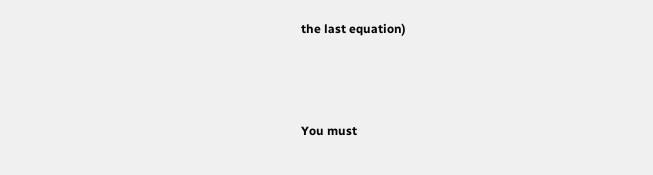the last equation)



You must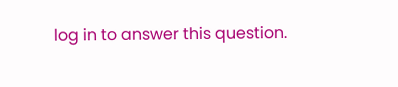log in to answer this question.